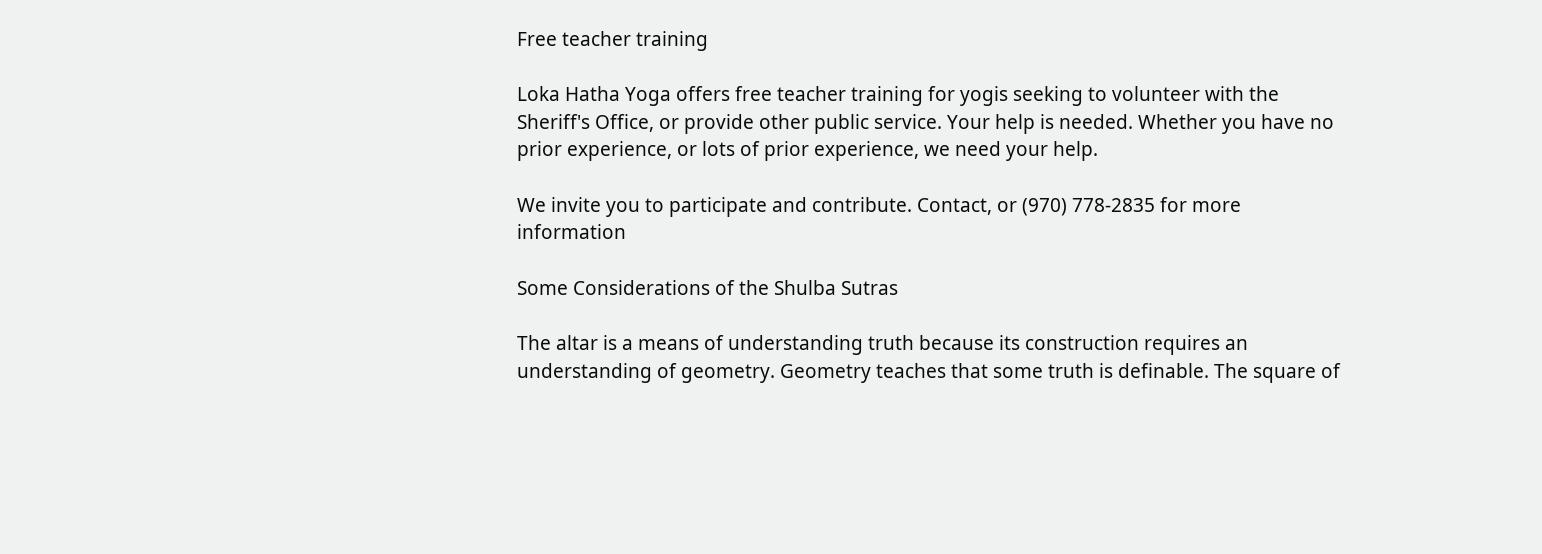Free teacher training

Loka Hatha Yoga offers free teacher training for yogis seeking to volunteer with the Sheriff's Office, or provide other public service. Your help is needed. Whether you have no prior experience, or lots of prior experience, we need your help.

We invite you to participate and contribute. Contact, or (970) 778-2835 for more information

Some Considerations of the Shulba Sutras

The altar is a means of understanding truth because its construction requires an understanding of geometry. Geometry teaches that some truth is definable. The square of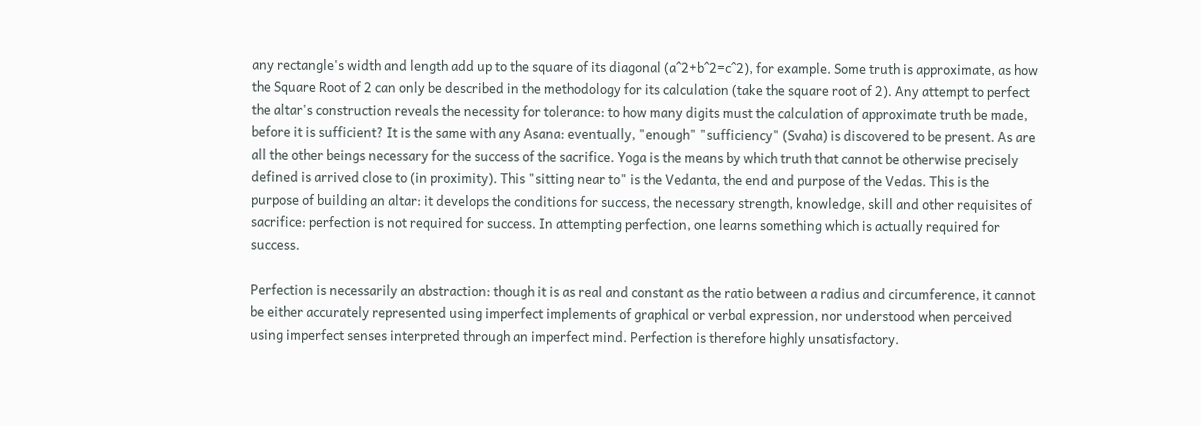any rectangle's width and length add up to the square of its diagonal (a^2+b^2=c^2), for example. Some truth is approximate, as how the Square Root of 2 can only be described in the methodology for its calculation (take the square root of 2). Any attempt to perfect the altar's construction reveals the necessity for tolerance: to how many digits must the calculation of approximate truth be made, before it is sufficient? It is the same with any Asana: eventually, "enough" "sufficiency" (Svaha) is discovered to be present. As are all the other beings necessary for the success of the sacrifice. Yoga is the means by which truth that cannot be otherwise precisely defined is arrived close to (in proximity). This "sitting near to" is the Vedanta, the end and purpose of the Vedas. This is the purpose of building an altar: it develops the conditions for success, the necessary strength, knowledge, skill and other requisites of sacrifice: perfection is not required for success. In attempting perfection, one learns something which is actually required for success.

Perfection is necessarily an abstraction: though it is as real and constant as the ratio between a radius and circumference, it cannot be either accurately represented using imperfect implements of graphical or verbal expression, nor understood when perceived using imperfect senses interpreted through an imperfect mind. Perfection is therefore highly unsatisfactory.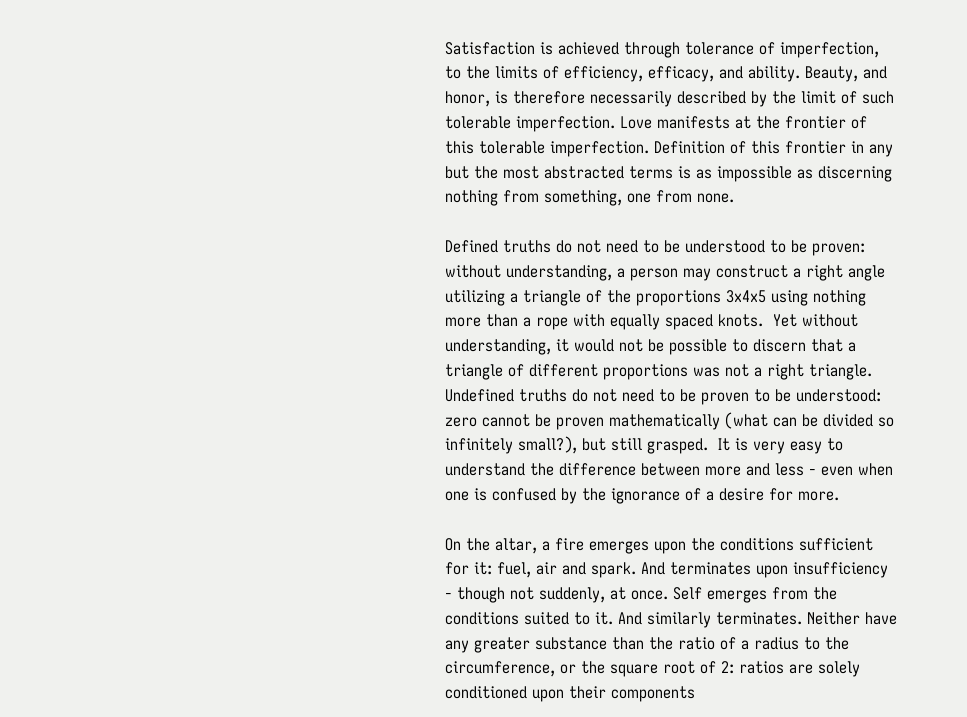Satisfaction is achieved through tolerance of imperfection, to the limits of efficiency, efficacy, and ability. Beauty, and honor, is therefore necessarily described by the limit of such tolerable imperfection. Love manifests at the frontier of this tolerable imperfection. Definition of this frontier in any but the most abstracted terms is as impossible as discerning nothing from something, one from none.

Defined truths do not need to be understood to be proven: without understanding, a person may construct a right angle utilizing a triangle of the proportions 3x4x5 using nothing more than a rope with equally spaced knots.  Yet without understanding, it would not be possible to discern that a triangle of different proportions was not a right triangle. Undefined truths do not need to be proven to be understood: zero cannot be proven mathematically (what can be divided so infinitely small?), but still grasped.  It is very easy to understand the difference between more and less - even when one is confused by the ignorance of a desire for more.

On the altar, a fire emerges upon the conditions sufficient for it: fuel, air and spark. And terminates upon insufficiency - though not suddenly, at once. Self emerges from the conditions suited to it. And similarly terminates. Neither have any greater substance than the ratio of a radius to the circumference, or the square root of 2: ratios are solely conditioned upon their components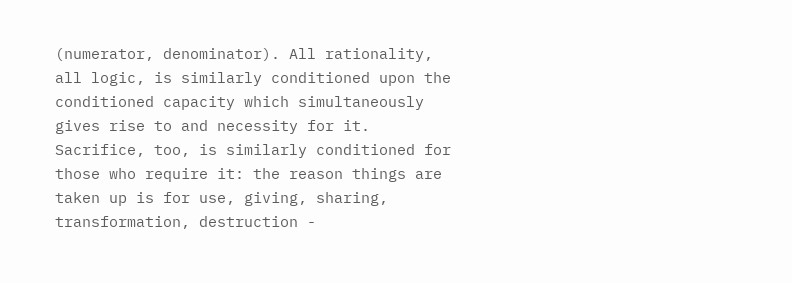(numerator, denominator). All rationality, all logic, is similarly conditioned upon the conditioned capacity which simultaneously gives rise to and necessity for it. Sacrifice, too, is similarly conditioned for those who require it: the reason things are taken up is for use, giving, sharing, transformation, destruction -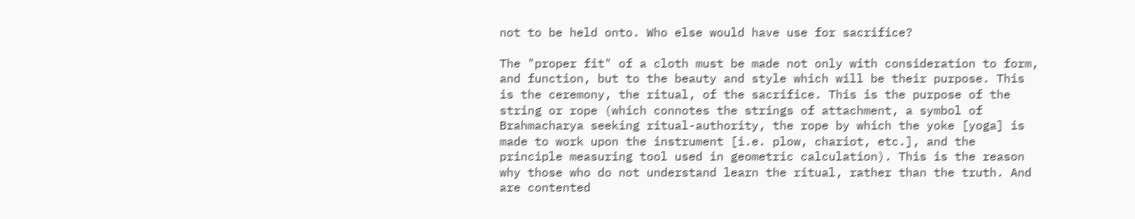not to be held onto. Who else would have use for sacrifice?

The "proper fit" of a cloth must be made not only with consideration to form, and function, but to the beauty and style which will be their purpose. This is the ceremony, the ritual, of the sacrifice. This is the purpose of the string or rope (which connotes the strings of attachment, a symbol of Brahmacharya seeking ritual-authority, the rope by which the yoke [yoga] is made to work upon the instrument [i.e. plow, chariot, etc.], and the principle measuring tool used in geometric calculation). This is the reason why those who do not understand learn the ritual, rather than the truth. And are contented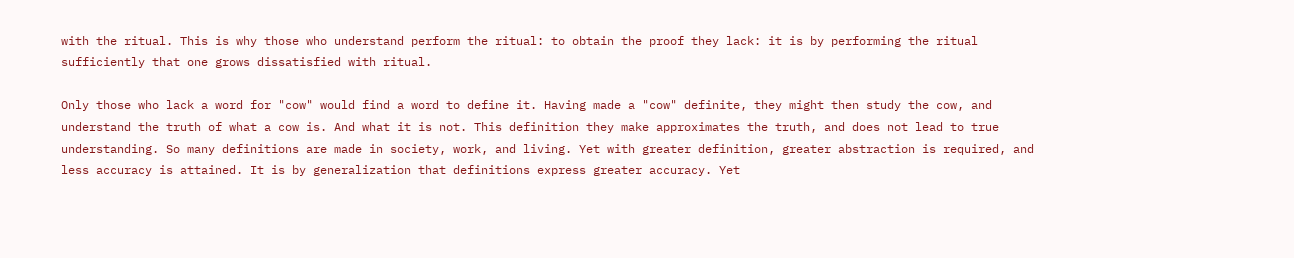with the ritual. This is why those who understand perform the ritual: to obtain the proof they lack: it is by performing the ritual sufficiently that one grows dissatisfied with ritual.

Only those who lack a word for "cow" would find a word to define it. Having made a "cow" definite, they might then study the cow, and understand the truth of what a cow is. And what it is not. This definition they make approximates the truth, and does not lead to true understanding. So many definitions are made in society, work, and living. Yet with greater definition, greater abstraction is required, and less accuracy is attained. It is by generalization that definitions express greater accuracy. Yet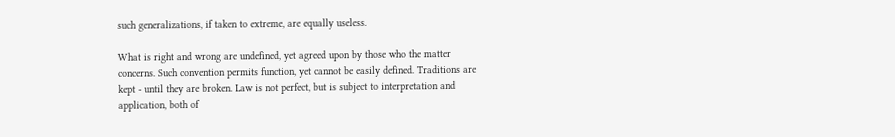such generalizations, if taken to extreme, are equally useless.

What is right and wrong are undefined, yet agreed upon by those who the matter concerns. Such convention permits function, yet cannot be easily defined. Traditions are kept - until they are broken. Law is not perfect, but is subject to interpretation and application, both of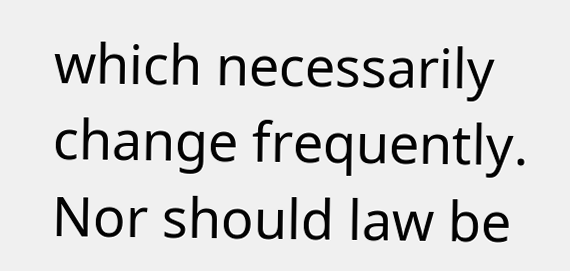which necessarily change frequently. Nor should law be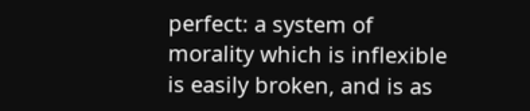perfect: a system of morality which is inflexible is easily broken, and is as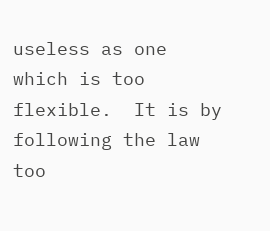useless as one which is too flexible.  It is by following the law too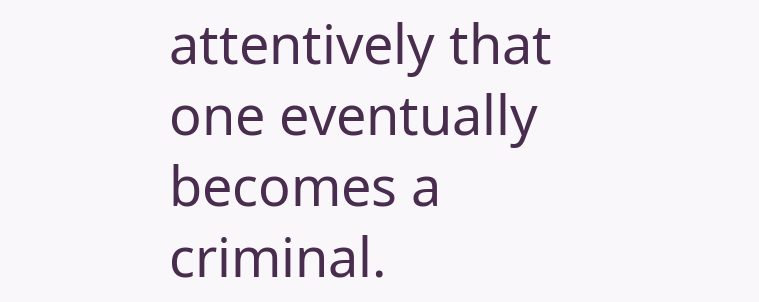attentively that one eventually becomes a criminal.